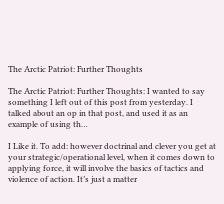The Arctic Patriot: Further Thoughts

The Arctic Patriot: Further Thoughts: I wanted to say something I left out of this post from yesterday. I talked about an op in that post, and used it as an example of using th…

I Like it. To add: however doctrinal and clever you get at your strategic/operational level, when it comes down to applying force, it will involve the basics of tactics and violence of action. It’s just a matter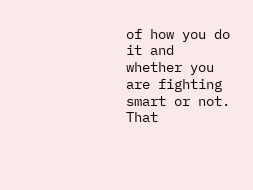of how you do it and whether you are fighting smart or not. That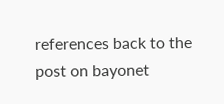references back to the post on bayonet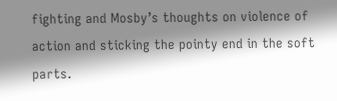fighting and Mosby’s thoughts on violence of action and sticking the pointy end in the soft parts.